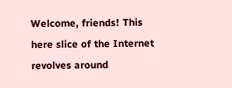Welcome, friends! This here slice of the Internet revolves around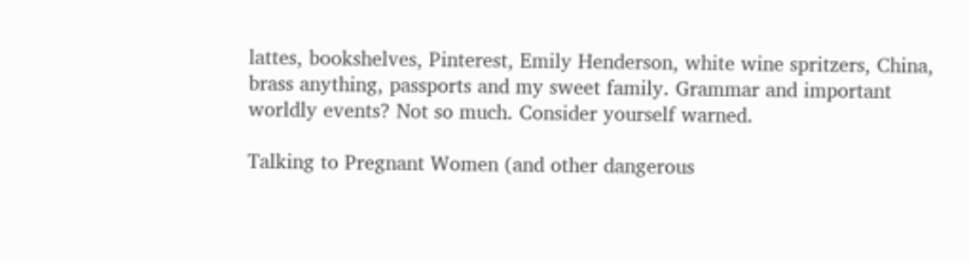lattes, bookshelves, Pinterest, Emily Henderson, white wine spritzers, China, brass anything, passports and my sweet family. Grammar and important worldly events? Not so much. Consider yourself warned.

Talking to Pregnant Women (and other dangerous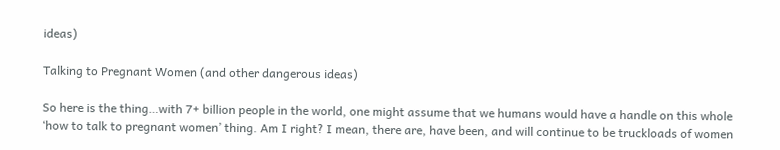ideas)

Talking to Pregnant Women (and other dangerous ideas)

So here is the thing…with 7+ billion people in the world, one might assume that we humans would have a handle on this whole ‘how to talk to pregnant women’ thing. Am I right? I mean, there are, have been, and will continue to be truckloads of women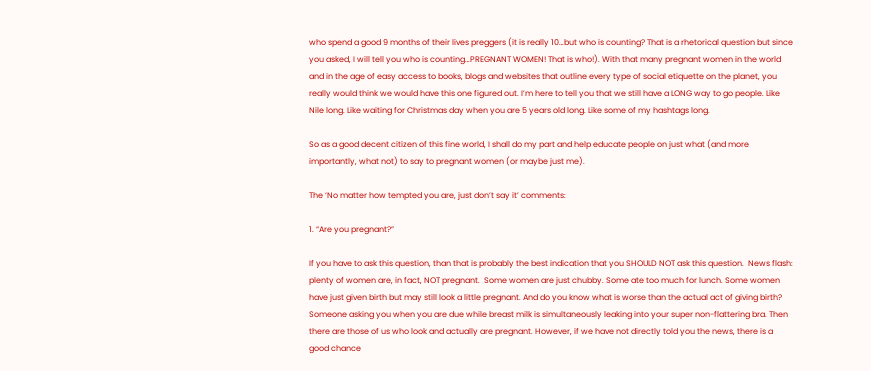who spend a good 9 months of their lives preggers (it is really 10…but who is counting? That is a rhetorical question but since you asked, I will tell you who is counting…PREGNANT WOMEN! That is who!). With that many pregnant women in the world and in the age of easy access to books, blogs and websites that outline every type of social etiquette on the planet, you really would think we would have this one figured out. I’m here to tell you that we still have a LONG way to go people. Like Nile long. Like waiting for Christmas day when you are 5 years old long. Like some of my hashtags long.

So as a good decent citizen of this fine world, I shall do my part and help educate people on just what (and more importantly, what not) to say to pregnant women (or maybe just me).

The ‘No matter how tempted you are, just don’t say it’ comments:

1. “Are you pregnant?”

If you have to ask this question, than that is probably the best indication that you SHOULD NOT ask this question.  News flash: plenty of women are, in fact, NOT pregnant.  Some women are just chubby. Some ate too much for lunch. Some women have just given birth but may still look a little pregnant. And do you know what is worse than the actual act of giving birth? Someone asking you when you are due while breast milk is simultaneously leaking into your super non-flattering bra. Then there are those of us who look and actually are pregnant. However, if we have not directly told you the news, there is a good chance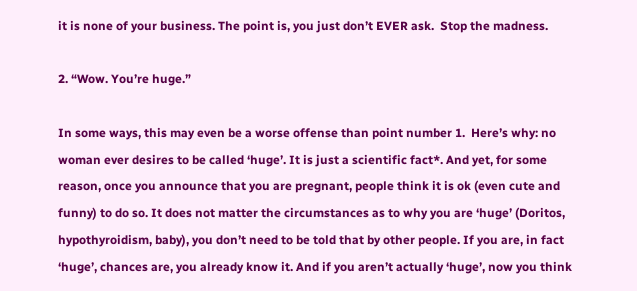it is none of your business. The point is, you just don’t EVER ask.  Stop the madness.

2. “Wow. You’re huge.”

In some ways, this may even be a worse offense than point number 1.  Here’s why: no woman ever desires to be called ‘huge’. It is just a scientific fact*. And yet, for some reason, once you announce that you are pregnant, people think it is ok (even cute and funny) to do so. It does not matter the circumstances as to why you are ‘huge’ (Doritos, hypothyroidism, baby), you don’t need to be told that by other people. If you are, in fact ‘huge’, chances are, you already know it. And if you aren’t actually ‘huge’, now you think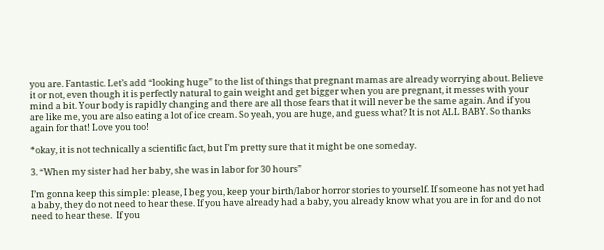you are. Fantastic. Let’s add “looking huge” to the list of things that pregnant mamas are already worrying about. Believe it or not, even though it is perfectly natural to gain weight and get bigger when you are pregnant, it messes with your mind a bit. Your body is rapidly changing and there are all those fears that it will never be the same again. And if you are like me, you are also eating a lot of ice cream. So yeah, you are huge, and guess what? It is not ALL BABY. So thanks again for that! Love you too!

*okay, it is not technically a scientific fact, but I’m pretty sure that it might be one someday.

3. “When my sister had her baby, she was in labor for 30 hours”

I’m gonna keep this simple: please, I beg you, keep your birth/labor horror stories to yourself. If someone has not yet had a baby, they do not need to hear these. If you have already had a baby, you already know what you are in for and do not need to hear these.  If you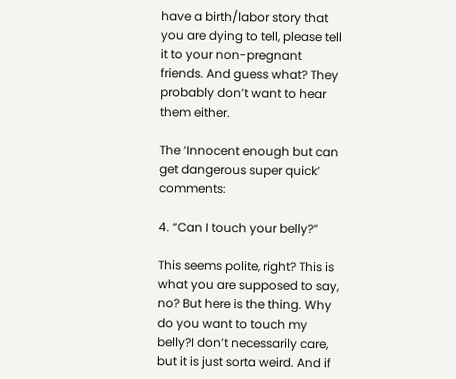have a birth/labor story that you are dying to tell, please tell it to your non-pregnant friends. And guess what? They probably don’t want to hear them either.

The ‘Innocent enough but can get dangerous super quick’ comments:

4. “Can I touch your belly?”

This seems polite, right? This is what you are supposed to say, no? But here is the thing. Why do you want to touch my belly?I don’t necessarily care, but it is just sorta weird. And if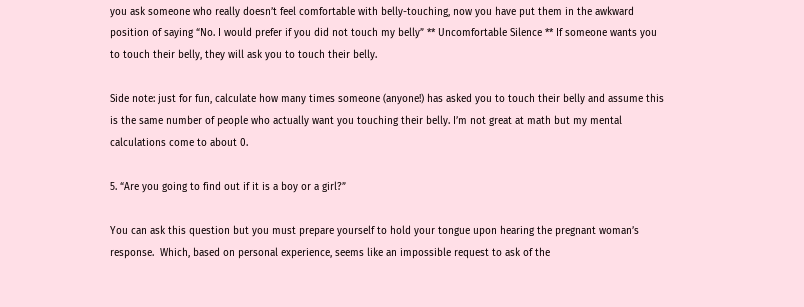you ask someone who really doesn’t feel comfortable with belly-touching, now you have put them in the awkward position of saying “No. I would prefer if you did not touch my belly” ** Uncomfortable Silence ** If someone wants you to touch their belly, they will ask you to touch their belly.

Side note: just for fun, calculate how many times someone (anyone!) has asked you to touch their belly and assume this is the same number of people who actually want you touching their belly. I’m not great at math but my mental calculations come to about 0.

5. “Are you going to find out if it is a boy or a girl?”

You can ask this question but you must prepare yourself to hold your tongue upon hearing the pregnant woman’s response.  Which, based on personal experience, seems like an impossible request to ask of the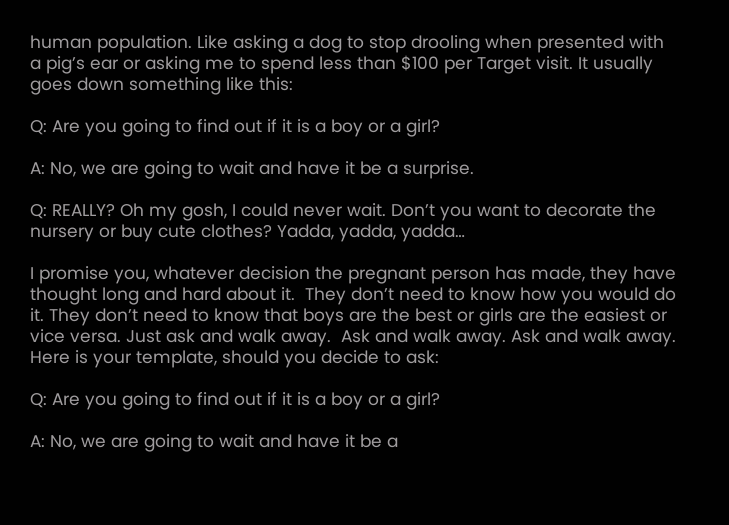human population. Like asking a dog to stop drooling when presented with a pig’s ear or asking me to spend less than $100 per Target visit. It usually goes down something like this:

Q: Are you going to find out if it is a boy or a girl?

A: No, we are going to wait and have it be a surprise.

Q: REALLY? Oh my gosh, I could never wait. Don’t you want to decorate the nursery or buy cute clothes? Yadda, yadda, yadda…

I promise you, whatever decision the pregnant person has made, they have thought long and hard about it.  They don’t need to know how you would do it. They don’t need to know that boys are the best or girls are the easiest or vice versa. Just ask and walk away.  Ask and walk away. Ask and walk away. Here is your template, should you decide to ask:

Q: Are you going to find out if it is a boy or a girl?

A: No, we are going to wait and have it be a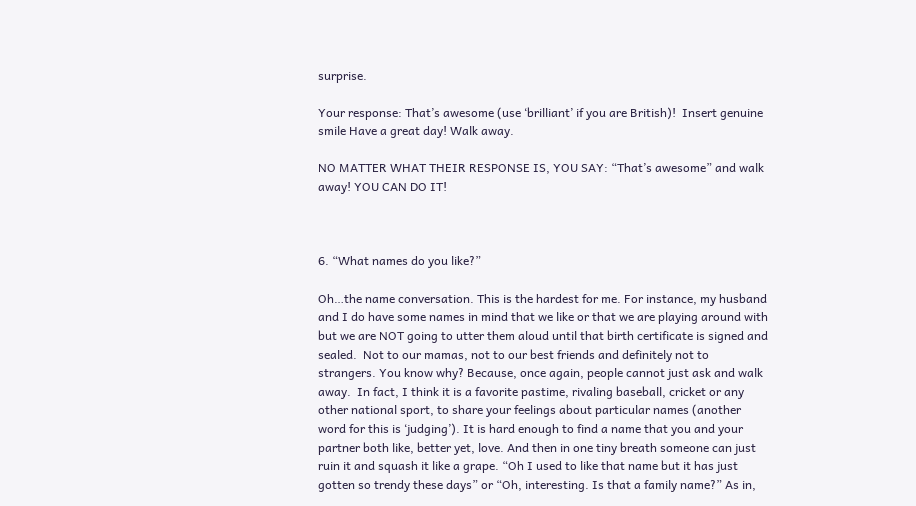surprise.

Your response: That’s awesome (use ‘brilliant’ if you are British)!  Insert genuine smile Have a great day! Walk away.

NO MATTER WHAT THEIR RESPONSE IS, YOU SAY: “That’s awesome” and walk away! YOU CAN DO IT!



6. “What names do you like?”

Oh…the name conversation. This is the hardest for me. For instance, my husband and I do have some names in mind that we like or that we are playing around with but we are NOT going to utter them aloud until that birth certificate is signed and sealed.  Not to our mamas, not to our best friends and definitely not to strangers. You know why? Because, once again, people cannot just ask and walk away.  In fact, I think it is a favorite pastime, rivaling baseball, cricket or any other national sport, to share your feelings about particular names (another word for this is ‘judging’). It is hard enough to find a name that you and your partner both like, better yet, love. And then in one tiny breath someone can just ruin it and squash it like a grape. “Oh I used to like that name but it has just gotten so trendy these days” or “Oh, interesting. Is that a family name?” As in,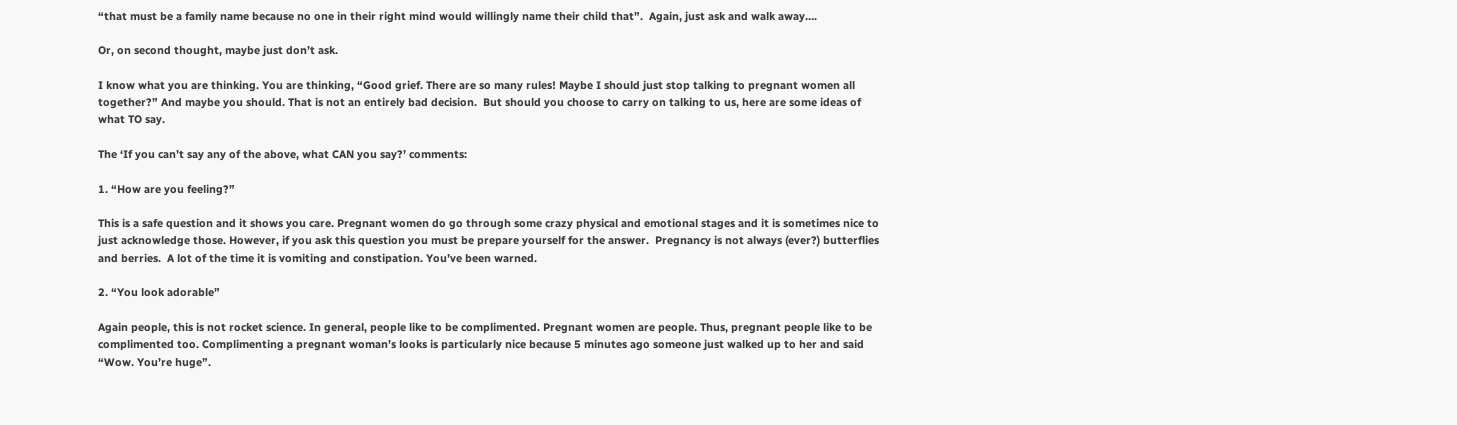“that must be a family name because no one in their right mind would willingly name their child that”.  Again, just ask and walk away….

Or, on second thought, maybe just don’t ask.

I know what you are thinking. You are thinking, “Good grief. There are so many rules! Maybe I should just stop talking to pregnant women all together?” And maybe you should. That is not an entirely bad decision.  But should you choose to carry on talking to us, here are some ideas of what TO say.

The ‘If you can’t say any of the above, what CAN you say?’ comments:

1. “How are you feeling?”

This is a safe question and it shows you care. Pregnant women do go through some crazy physical and emotional stages and it is sometimes nice to just acknowledge those. However, if you ask this question you must be prepare yourself for the answer.  Pregnancy is not always (ever?) butterflies and berries.  A lot of the time it is vomiting and constipation. You’ve been warned.

2. “You look adorable”

Again people, this is not rocket science. In general, people like to be complimented. Pregnant women are people. Thus, pregnant people like to be complimented too. Complimenting a pregnant woman’s looks is particularly nice because 5 minutes ago someone just walked up to her and said “Wow. You’re huge”.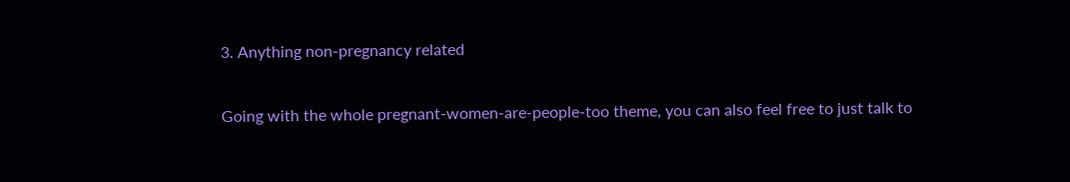3. Anything non-pregnancy related

Going with the whole pregnant-women-are-people-too theme, you can also feel free to just talk to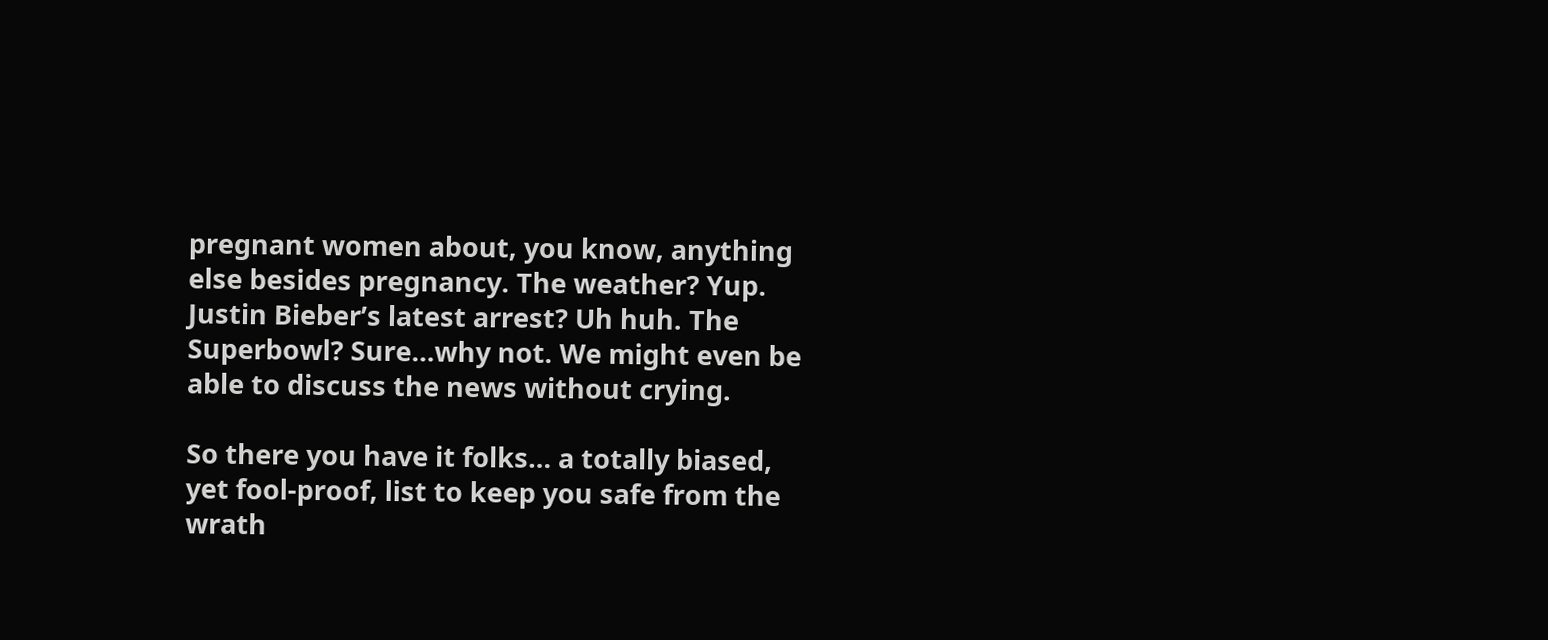pregnant women about, you know, anything else besides pregnancy. The weather? Yup. Justin Bieber’s latest arrest? Uh huh. The Superbowl? Sure…why not. We might even be able to discuss the news without crying.

So there you have it folks… a totally biased, yet fool-proof, list to keep you safe from the wrath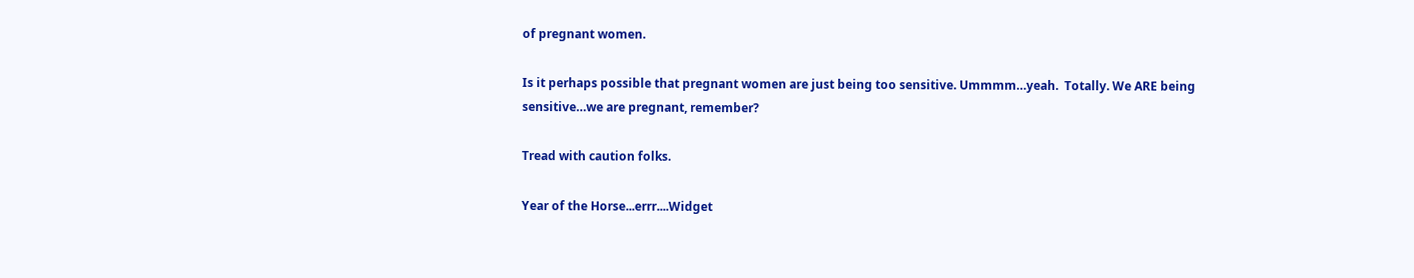of pregnant women.

Is it perhaps possible that pregnant women are just being too sensitive. Ummmm…yeah.  Totally. We ARE being sensitive…we are pregnant, remember?

Tread with caution folks.

Year of the Horse...errr....Widget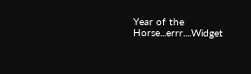Year of the Horse...errr....Widget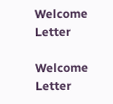Welcome Letter

Welcome Letter